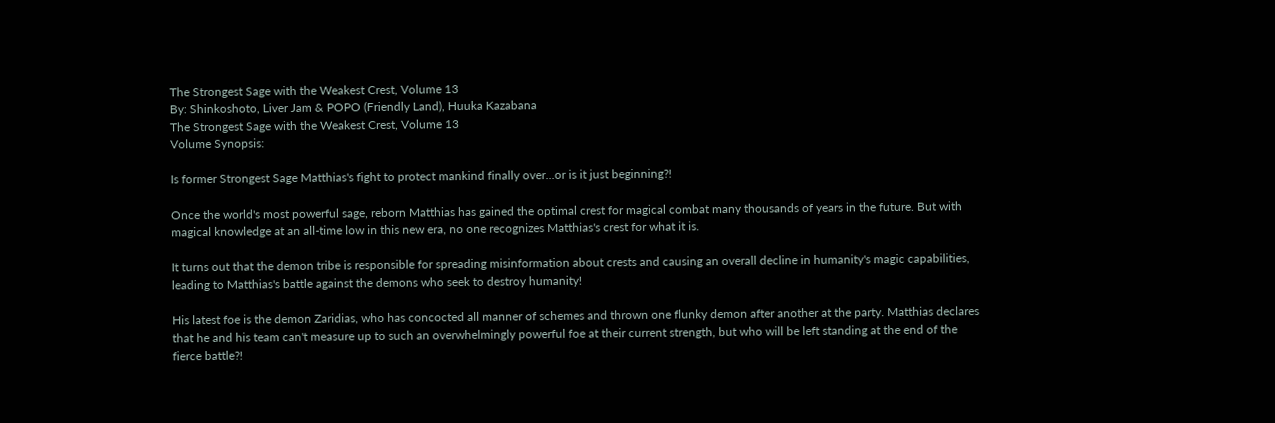The Strongest Sage with the Weakest Crest, Volume 13
By: Shinkoshoto, Liver Jam & POPO (Friendly Land), Huuka Kazabana
The Strongest Sage with the Weakest Crest, Volume 13
Volume Synopsis:

Is former Strongest Sage Matthias's fight to protect mankind finally over...or is it just beginning?!

Once the world's most powerful sage, reborn Matthias has gained the optimal crest for magical combat many thousands of years in the future. But with magical knowledge at an all-time low in this new era, no one recognizes Matthias's crest for what it is.

It turns out that the demon tribe is responsible for spreading misinformation about crests and causing an overall decline in humanity's magic capabilities, leading to Matthias's battle against the demons who seek to destroy humanity!

His latest foe is the demon Zaridias, who has concocted all manner of schemes and thrown one flunky demon after another at the party. Matthias declares that he and his team can't measure up to such an overwhelmingly powerful foe at their current strength, but who will be left standing at the end of the fierce battle?!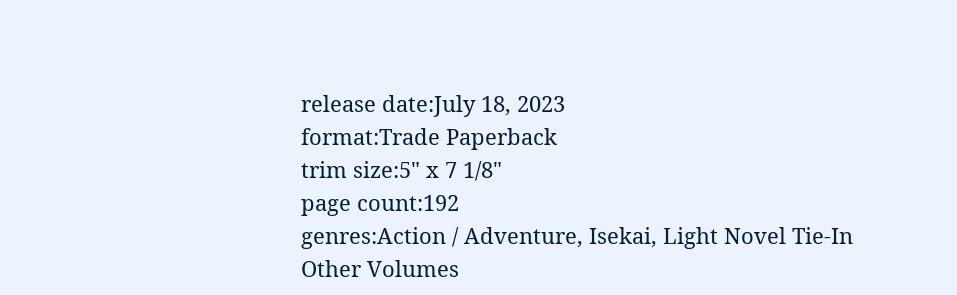release date:July 18, 2023
format:Trade Paperback
trim size:5" x 7 1/8"
page count:192
genres:Action / Adventure, Isekai, Light Novel Tie-In
Other Volumes